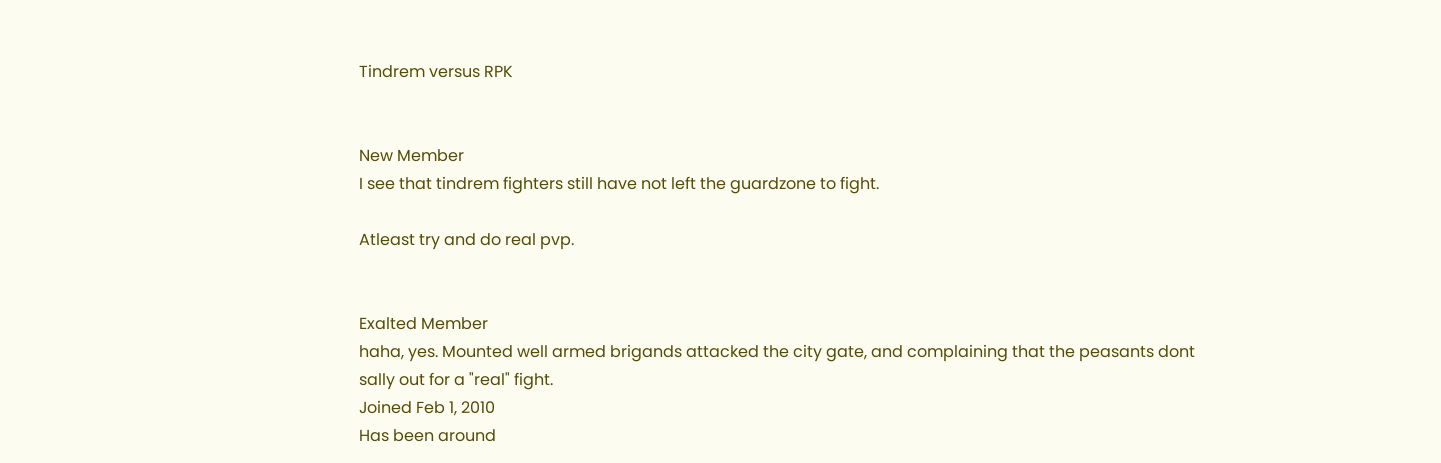Tindrem versus RPK


New Member
I see that tindrem fighters still have not left the guardzone to fight.

Atleast try and do real pvp.


Exalted Member
haha, yes. Mounted well armed brigands attacked the city gate, and complaining that the peasants dont sally out for a "real" fight.
Joined Feb 1, 2010
Has been around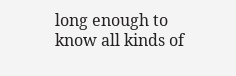long enough to know all kinds of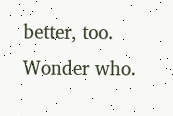better, too. Wonder who.